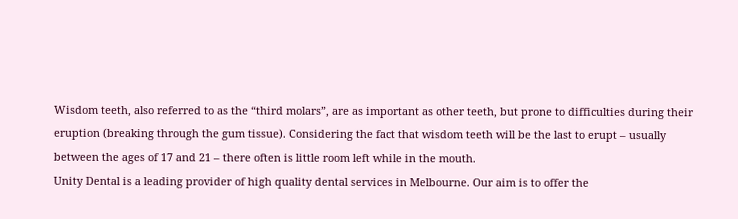Wisdom teeth, also referred to as the “third molars”, are as important as other teeth, but prone to difficulties during their eruption (breaking through the gum tissue). Considering the fact that wisdom teeth will be the last to erupt – usually between the ages of 17 and 21 – there often is little room left while in the mouth.
Unity Dental is a leading provider of high quality dental services in Melbourne. Our aim is to offer the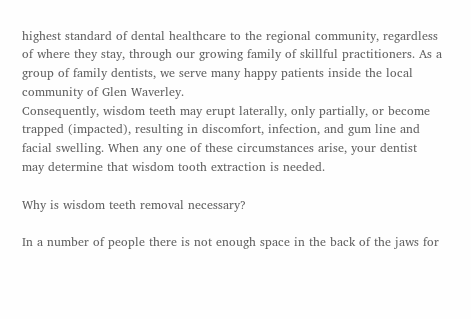highest standard of dental healthcare to the regional community, regardless of where they stay, through our growing family of skillful practitioners. As a group of family dentists, we serve many happy patients inside the local community of Glen Waverley.
Consequently, wisdom teeth may erupt laterally, only partially, or become trapped (impacted), resulting in discomfort, infection, and gum line and facial swelling. When any one of these circumstances arise, your dentist may determine that wisdom tooth extraction is needed.

Why is wisdom teeth removal necessary?

In a number of people there is not enough space in the back of the jaws for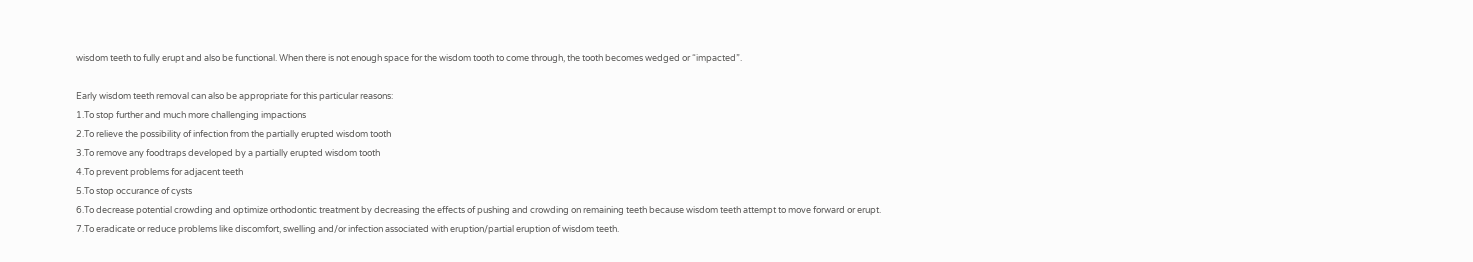wisdom teeth to fully erupt and also be functional. When there is not enough space for the wisdom tooth to come through, the tooth becomes wedged or “impacted”.

Early wisdom teeth removal can also be appropriate for this particular reasons:
1.To stop further and much more challenging impactions
2.To relieve the possibility of infection from the partially erupted wisdom tooth
3.To remove any foodtraps developed by a partially erupted wisdom tooth
4.To prevent problems for adjacent teeth
5.To stop occurance of cysts
6.To decrease potential crowding and optimize orthodontic treatment by decreasing the effects of pushing and crowding on remaining teeth because wisdom teeth attempt to move forward or erupt.
7.To eradicate or reduce problems like discomfort, swelling and/or infection associated with eruption/partial eruption of wisdom teeth.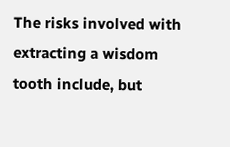The risks involved with extracting a wisdom tooth include, but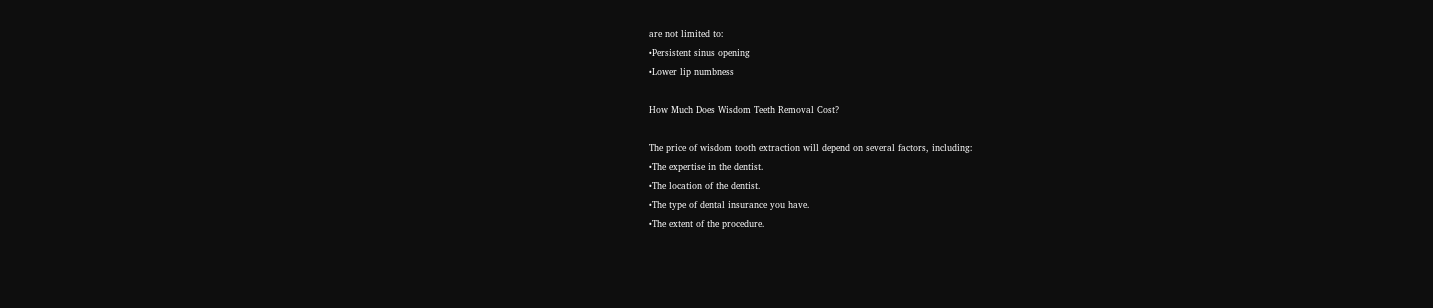are not limited to:
•Persistent sinus opening
•Lower lip numbness

How Much Does Wisdom Teeth Removal Cost?

The price of wisdom tooth extraction will depend on several factors, including:
•The expertise in the dentist.
•The location of the dentist.
•The type of dental insurance you have.
•The extent of the procedure.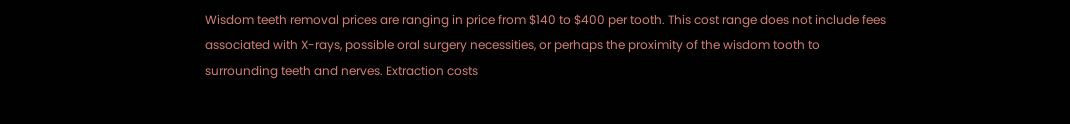Wisdom teeth removal prices are ranging in price from $140 to $400 per tooth. This cost range does not include fees associated with X-rays, possible oral surgery necessities, or perhaps the proximity of the wisdom tooth to surrounding teeth and nerves. Extraction costs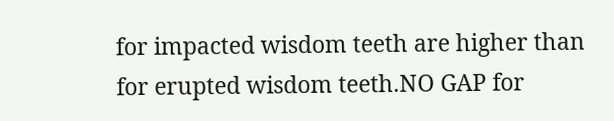for impacted wisdom teeth are higher than for erupted wisdom teeth.NO GAP for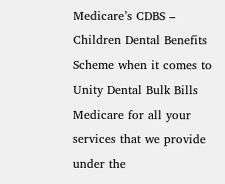Medicare’s CDBS – Children Dental Benefits Scheme when it comes to
Unity Dental Bulk Bills Medicare for all your services that we provide under the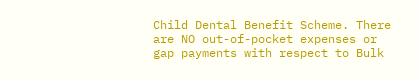Child Dental Benefit Scheme. There are NO out-of-pocket expenses or gap payments with respect to Bulk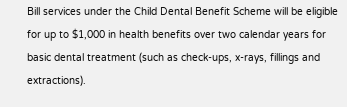Bill services under the Child Dental Benefit Scheme will be eligible for up to $1,000 in health benefits over two calendar years for basic dental treatment (such as check-ups, x-rays, fillings and extractions).